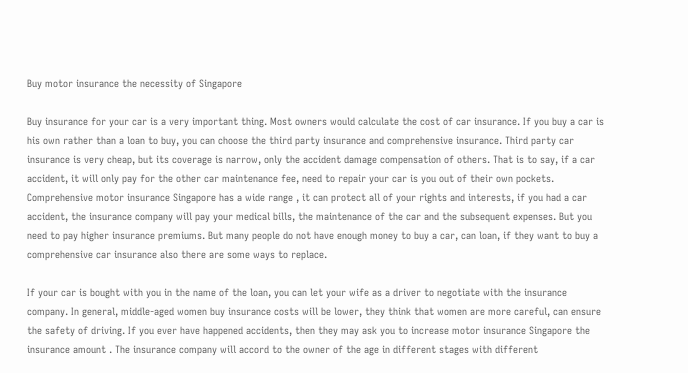Buy motor insurance the necessity of Singapore

Buy insurance for your car is a very important thing. Most owners would calculate the cost of car insurance. If you buy a car is his own rather than a loan to buy, you can choose the third party insurance and comprehensive insurance. Third party car insurance is very cheap, but its coverage is narrow, only the accident damage compensation of others. That is to say, if a car accident, it will only pay for the other car maintenance fee, need to repair your car is you out of their own pockets. Comprehensive motor insurance Singapore has a wide range , it can protect all of your rights and interests, if you had a car accident, the insurance company will pay your medical bills, the maintenance of the car and the subsequent expenses. But you need to pay higher insurance premiums. But many people do not have enough money to buy a car, can loan, if they want to buy a comprehensive car insurance also there are some ways to replace.

If your car is bought with you in the name of the loan, you can let your wife as a driver to negotiate with the insurance company. In general, middle-aged women buy insurance costs will be lower, they think that women are more careful, can ensure the safety of driving. If you ever have happened accidents, then they may ask you to increase motor insurance Singapore the insurance amount . The insurance company will accord to the owner of the age in different stages with different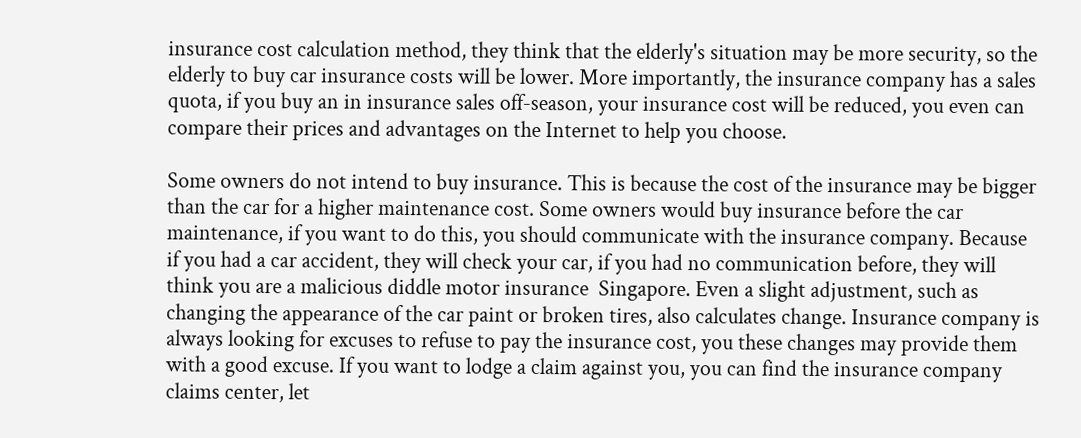insurance cost calculation method, they think that the elderly's situation may be more security, so the elderly to buy car insurance costs will be lower. More importantly, the insurance company has a sales quota, if you buy an in insurance sales off-season, your insurance cost will be reduced, you even can compare their prices and advantages on the Internet to help you choose.

Some owners do not intend to buy insurance. This is because the cost of the insurance may be bigger than the car for a higher maintenance cost. Some owners would buy insurance before the car maintenance, if you want to do this, you should communicate with the insurance company. Because if you had a car accident, they will check your car, if you had no communication before, they will think you are a malicious diddle motor insurance  Singapore. Even a slight adjustment, such as changing the appearance of the car paint or broken tires, also calculates change. Insurance company is always looking for excuses to refuse to pay the insurance cost, you these changes may provide them with a good excuse. If you want to lodge a claim against you, you can find the insurance company claims center, let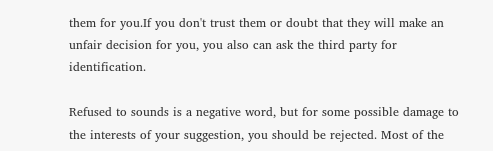them for you.If you don't trust them or doubt that they will make an unfair decision for you, you also can ask the third party for identification.

Refused to sounds is a negative word, but for some possible damage to the interests of your suggestion, you should be rejected. Most of the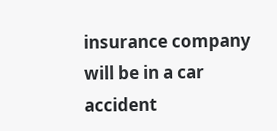insurance company will be in a car accident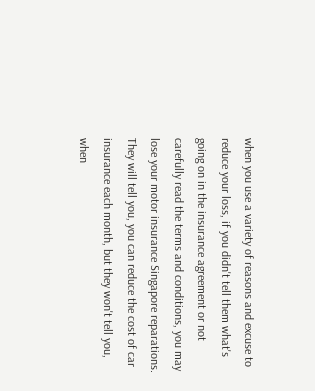when you use a variety of reasons and excuse to reduce your loss, if you didn't tell them what's going on in the insurance agreement or not carefully read the terms and conditions, you may lose your motor insurance Singapore reparations. They will tell you, you can reduce the cost of car insurance each month, but they won't tell you, when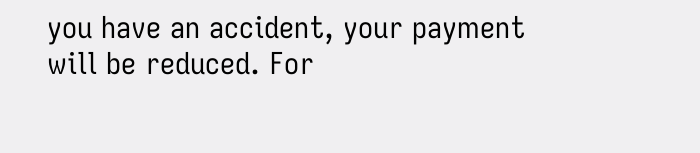you have an accident, your payment will be reduced. For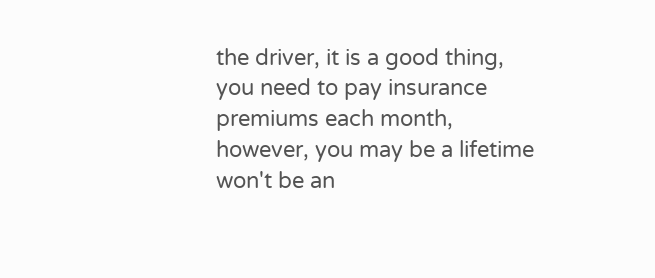the driver, it is a good thing, you need to pay insurance premiums each month, however, you may be a lifetime won't be an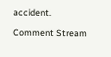accident.

Comment Stream